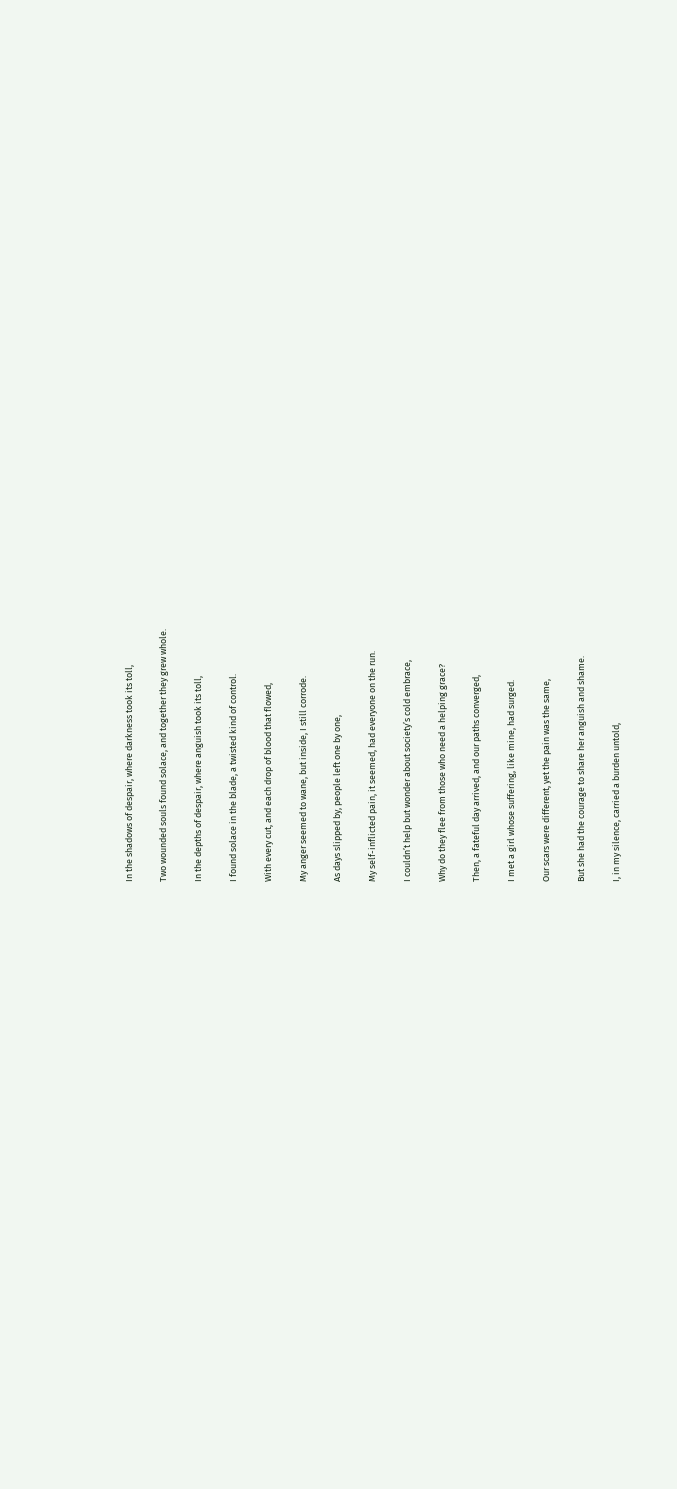In the shadows of despair, where darkness took its toll,

Two wounded souls found solace, and together they grew whole.

In the depths of despair, where anguish took its toll,

I found solace in the blade, a twisted kind of control.

With every cut, and each drop of blood that flowed,

My anger seemed to wane, but inside, I still corrode.

As days slipped by, people left one by one,

My self-inflicted pain, it seemed, had everyone on the run.

I couldn’t help but wonder about society’s cold embrace,

Why do they flee from those who need a helping grace?

Then, a fateful day arrived, and our paths converged,

I met a girl whose suffering, like mine, had surged.

Our scars were different, yet the pain was the same,

But she had the courage to share her anguish and shame.

I, in my silence, carried a burden untold,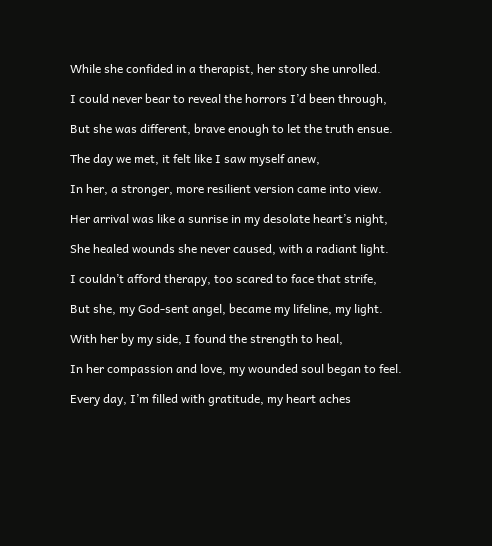While she confided in a therapist, her story she unrolled.

I could never bear to reveal the horrors I’d been through,

But she was different, brave enough to let the truth ensue.

The day we met, it felt like I saw myself anew,

In her, a stronger, more resilient version came into view.

Her arrival was like a sunrise in my desolate heart’s night,

She healed wounds she never caused, with a radiant light.

I couldn’t afford therapy, too scared to face that strife,

But she, my God-sent angel, became my lifeline, my light.

With her by my side, I found the strength to heal,

In her compassion and love, my wounded soul began to feel.

Every day, I’m filled with gratitude, my heart aches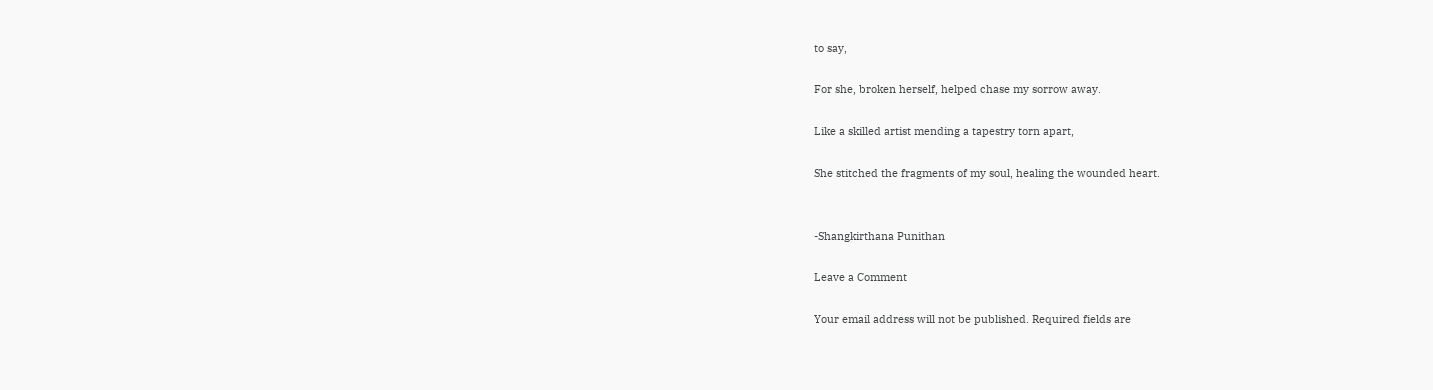to say,

For she, broken herself, helped chase my sorrow away.

Like a skilled artist mending a tapestry torn apart,

She stitched the fragments of my soul, healing the wounded heart.


-Shangkirthana Punithan

Leave a Comment

Your email address will not be published. Required fields are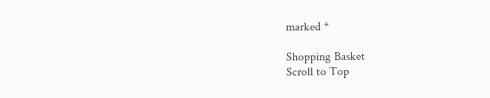marked *

Shopping Basket
Scroll to Top